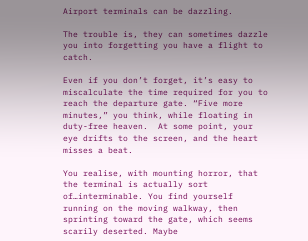Airport terminals can be dazzling.

The trouble is, they can sometimes dazzle you into forgetting you have a flight to catch.

Even if you don’t forget, it’s easy to miscalculate the time required for you to reach the departure gate. “Five more minutes,” you think, while floating in duty-free heaven.  At some point, your eye drifts to the screen, and the heart misses a beat.

You realise, with mounting horror, that the terminal is actually sort of…interminable. You find yourself running on the moving walkway, then sprinting toward the gate, which seems scarily deserted. Maybe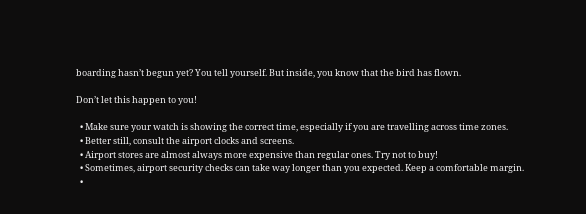boarding hasn’t begun yet? You tell yourself. But inside, you know that the bird has flown.

Don’t let this happen to you!

  • Make sure your watch is showing the correct time, especially if you are travelling across time zones.
  • Better still, consult the airport clocks and screens.
  • Airport stores are almost always more expensive than regular ones. Try not to buy!
  • Sometimes, airport security checks can take way longer than you expected. Keep a comfortable margin.
  •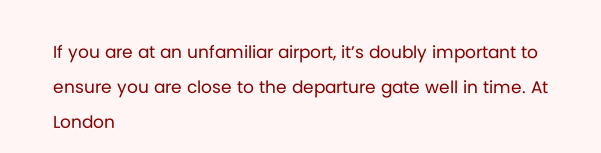If you are at an unfamiliar airport, it’s doubly important to ensure you are close to the departure gate well in time. At London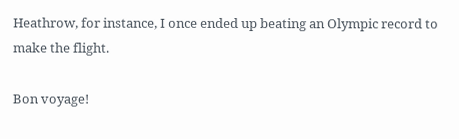Heathrow, for instance, I once ended up beating an Olympic record to make the flight.

Bon voyage!